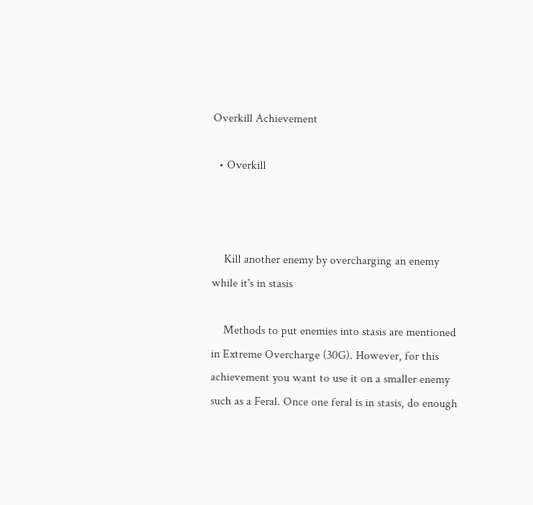Overkill Achievement

  • Overkill



    Kill another enemy by overcharging an enemy while it's in stasis

    Methods to put enemies into stasis are mentioned in Extreme Overcharge (30G). However, for this achievement you want to use it on a smaller enemy such as a Feral. Once one feral is in stasis, do enough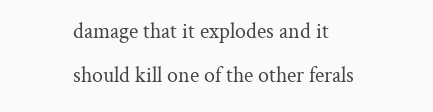damage that it explodes and it should kill one of the other ferals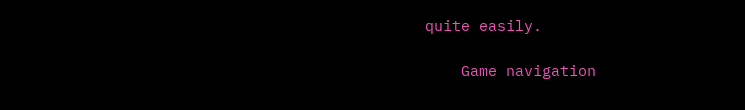quite easily.

    Game navigation